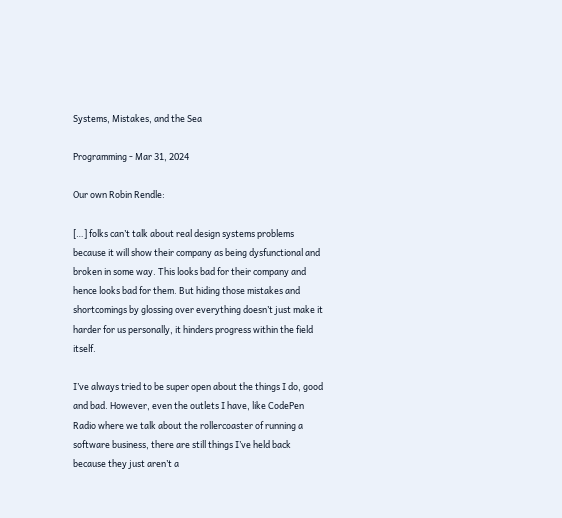Systems, Mistakes, and the Sea

Programming - Mar 31, 2024

Our own Robin Rendle:

[…] folks can’t talk about real design systems problems because it will show their company as being dysfunctional and broken in some way. This looks bad for their company and hence looks bad for them. But hiding those mistakes and shortcomings by glossing over everything doesn’t just make it harder for us personally, it hinders progress within the field itself.

I’ve always tried to be super open about the things I do, good and bad. However, even the outlets I have, like CodePen Radio where we talk about the rollercoaster of running a software business, there are still things I’ve held back because they just aren’t a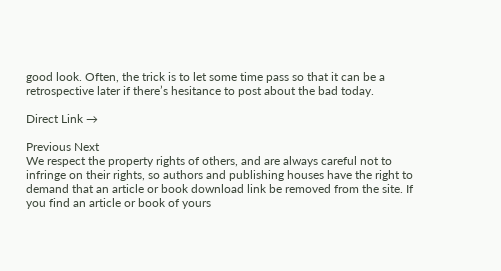good look. Often, the trick is to let some time pass so that it can be a retrospective later if there’s hesitance to post about the bad today.

Direct Link →

Previous Next
We respect the property rights of others, and are always careful not to infringe on their rights, so authors and publishing houses have the right to demand that an article or book download link be removed from the site. If you find an article or book of yours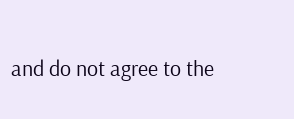and do not agree to the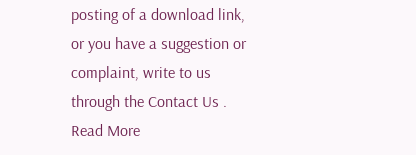posting of a download link, or you have a suggestion or complaint, write to us through the Contact Us .
Read More